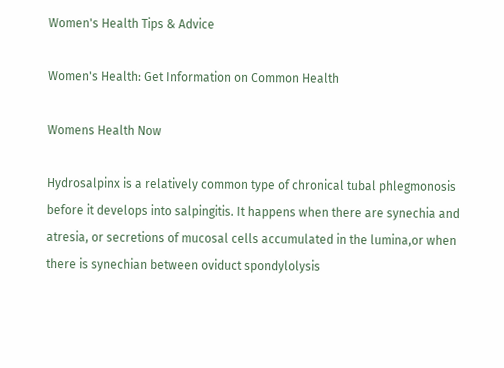Women's Health Tips & Advice

Women's Health: Get Information on Common Health

Womens Health Now

Hydrosalpinx is a relatively common type of chronical tubal phlegmonosis before it develops into salpingitis. It happens when there are synechia and atresia, or secretions of mucosal cells accumulated in the lumina,or when there is synechian between oviduct spondylolysis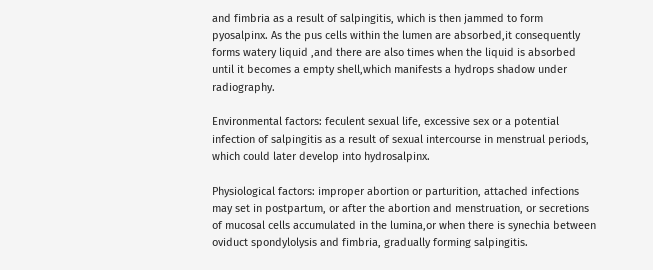and fimbria as a result of salpingitis, which is then jammed to form pyosalpinx. As the pus cells within the lumen are absorbed,it consequently forms watery liquid ,and there are also times when the liquid is absorbed until it becomes a empty shell,which manifests a hydrops shadow under radiography.

Environmental factors: feculent sexual life, excessive sex or a potential infection of salpingitis as a result of sexual intercourse in menstrual periods, which could later develop into hydrosalpinx.

Physiological factors: improper abortion or parturition, attached infections may set in postpartum, or after the abortion and menstruation, or secretions of mucosal cells accumulated in the lumina,or when there is synechia between oviduct spondylolysis and fimbria, gradually forming salpingitis.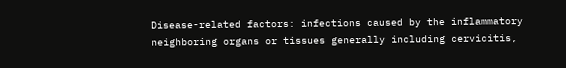Disease-related factors: infections caused by the inflammatory neighboring organs or tissues generally including cervicitis,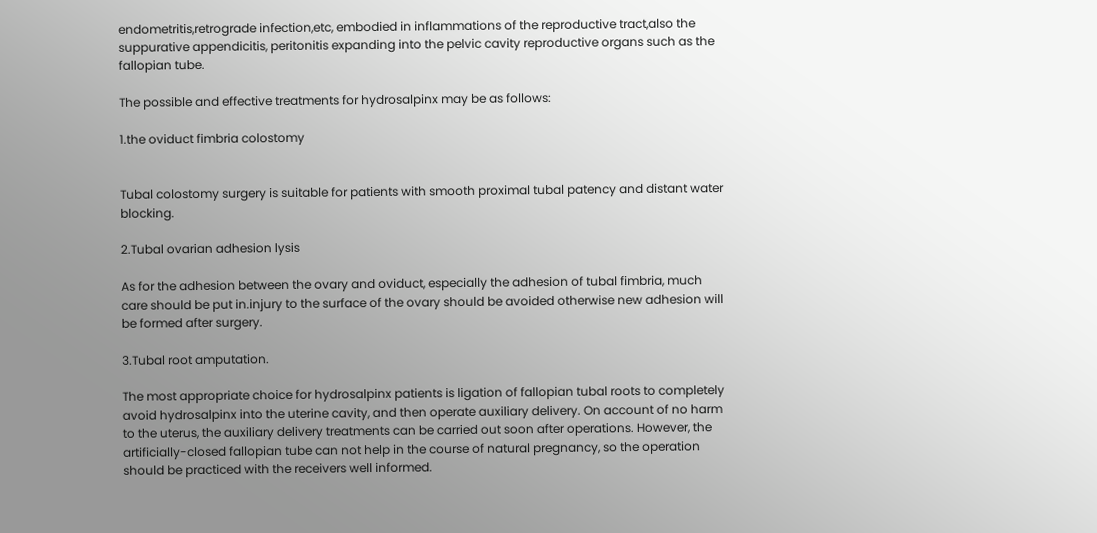endometritis,retrograde infection,etc, embodied in inflammations of the reproductive tract,also the suppurative appendicitis, peritonitis expanding into the pelvic cavity reproductive organs such as the fallopian tube.

The possible and effective treatments for hydrosalpinx may be as follows:

1.the oviduct fimbria colostomy


Tubal colostomy surgery is suitable for patients with smooth proximal tubal patency and distant water blocking.

2.Tubal ovarian adhesion lysis

As for the adhesion between the ovary and oviduct, especially the adhesion of tubal fimbria, much care should be put in.injury to the surface of the ovary should be avoided otherwise new adhesion will be formed after surgery.

3.Tubal root amputation.

The most appropriate choice for hydrosalpinx patients is ligation of fallopian tubal roots to completely avoid hydrosalpinx into the uterine cavity, and then operate auxiliary delivery. On account of no harm to the uterus, the auxiliary delivery treatments can be carried out soon after operations. However, the artificially-closed fallopian tube can not help in the course of natural pregnancy, so the operation should be practiced with the receivers well informed.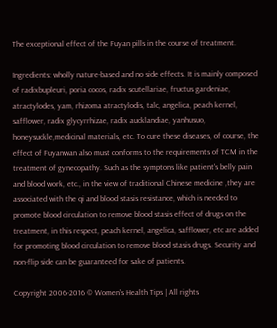The exceptional effect of the Fuyan pills in the course of treatment.

Ingredients: wholly nature-based and no side effects. It is mainly composed of radixbupleuri, poria cocos, radix scutellariae, fructus gardeniae, atractylodes, yam, rhizoma atractylodis, talc, angelica, peach kernel, safflower, radix glycyrrhizae, radix aucklandiae, yanhusuo, honeysuckle,medicinal materials, etc. To cure these diseases, of course, the effect of Fuyanwan also must conforms to the requirements of TCM in the treatment of gynecopathy. Such as the symptons like patient's belly pain and blood work, etc., in the view of traditional Chinese medicine ,they are associated with the qi and blood stasis resistance, which is needed to promote blood circulation to remove blood stasis effect of drugs on the treatment, in this respect, peach kernel, angelica, safflower, etc are added for promoting blood circulation to remove blood stasis drugs. Security and non-flip side can be guaranteed for sake of patients.

Copyright 2006-2016 © Women's Health Tips | All rights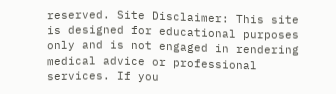reserved. Site Disclaimer: This site is designed for educational purposes only and is not engaged in rendering medical advice or professional services. If you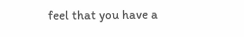feel that you have a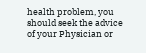health problem, you should seek the advice of your Physician or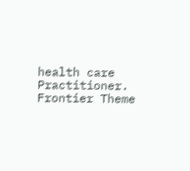health care Practitioner. Frontier Theme